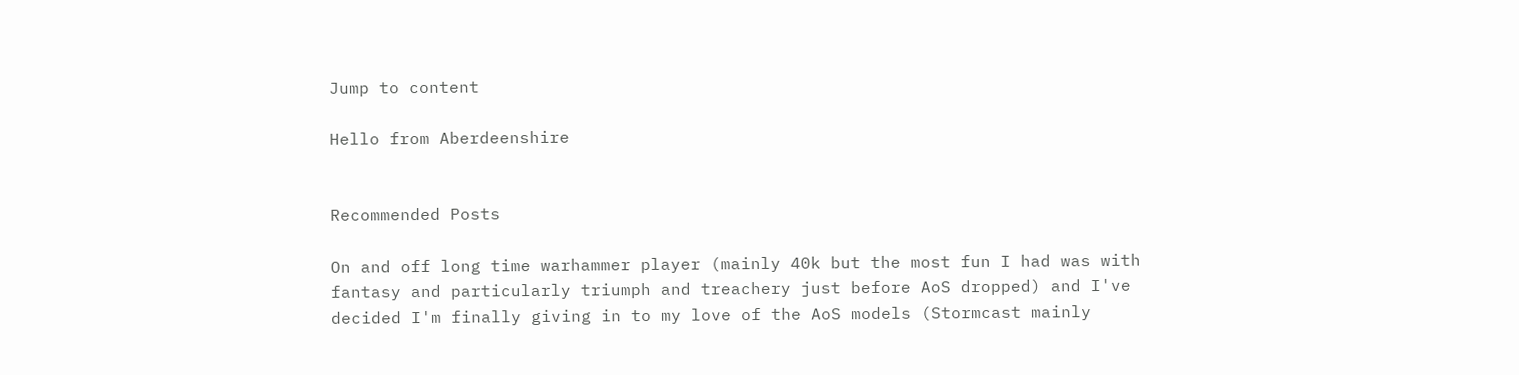Jump to content

Hello from Aberdeenshire


Recommended Posts

On and off long time warhammer player (mainly 40k but the most fun I had was with fantasy and particularly triumph and treachery just before AoS dropped) and I've decided I'm finally giving in to my love of the AoS models (Stormcast mainly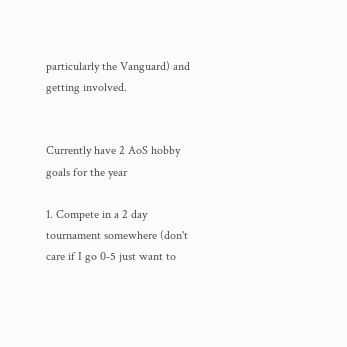particularly the Vanguard) and getting involved.


Currently have 2 AoS hobby goals for the year

1. Compete in a 2 day tournament somewhere (don't care if I go 0-5 just want to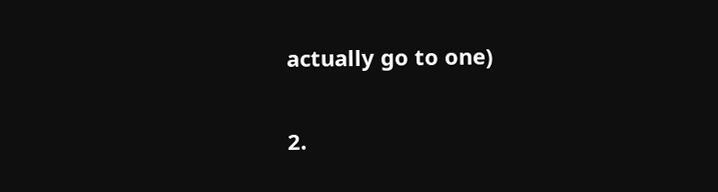actually go to one)

2.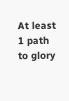At least 1 path to glory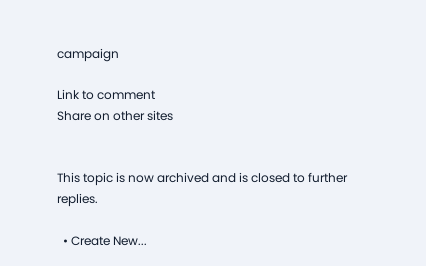campaign

Link to comment
Share on other sites


This topic is now archived and is closed to further replies.

  • Create New...